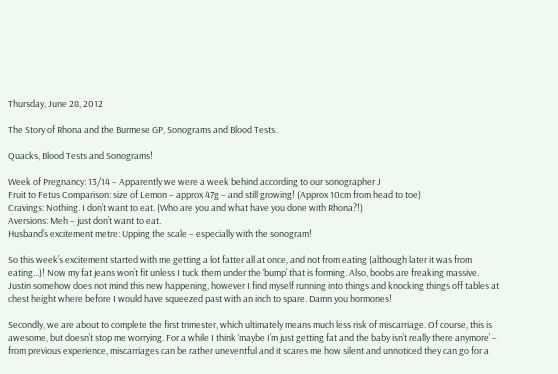Thursday, June 28, 2012

The Story of Rhona and the Burmese GP, Sonograms and Blood Tests.

Quacks, Blood Tests and Sonograms!

Week of Pregnancy: 13/14 – Apparently we were a week behind according to our sonographer J
Fruit to Fetus Comparison: size of Lemon – approx 47g – and still growing! (Approx 10cm from head to toe)
Cravings: Nothing. I don’t want to eat. (Who are you and what have you done with Rhona?!)
Aversions: Meh – just don’t want to eat.
Husband’s excitement metre: Upping the scale – especially with the sonogram!

So this week’s excitement started with me getting a lot fatter all at once, and not from eating (although later it was from eating...)! Now my fat jeans won’t fit unless I tuck them under the ‘bump’ that is forming. Also, boobs are freaking massive. Justin somehow does not mind this new happening, however I find myself running into things and knocking things off tables at chest height where before I would have squeezed past with an inch to spare. Damn you hormones!

Secondly, we are about to complete the first trimester, which ultimately means much less risk of miscarriage. Of course, this is awesome, but doesn’t stop me worrying. For a while I think ‘maybe I’m just getting fat and the baby isn’t really there anymore’ – from previous experience, miscarriages can be rather uneventful and it scares me how silent and unnoticed they can go for a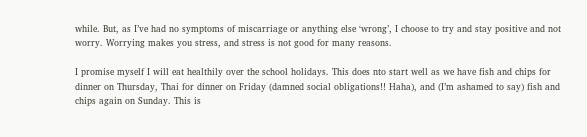while. But, as I’ve had no symptoms of miscarriage or anything else ‘wrong’, I choose to try and stay positive and not worry. Worrying makes you stress, and stress is not good for many reasons.

I promise myself I will eat healthily over the school holidays. This does nto start well as we have fish and chips for dinner on Thursday, Thai for dinner on Friday (damned social obligations!! Haha), and (I’m ashamed to say) fish and chips again on Sunday. This is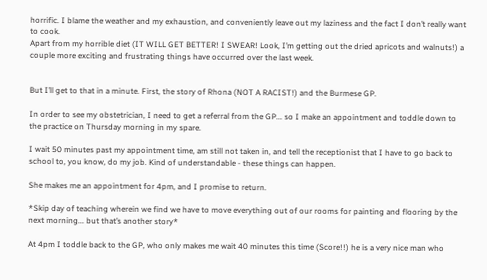horrific. I blame the weather and my exhaustion, and conveniently leave out my laziness and the fact I don’t really want to cook.
Apart from my horrible diet (IT WILL GET BETTER! I SWEAR! Look, I’m getting out the dried apricots and walnuts!) a couple more exciting and frustrating things have occurred over the last week.


But I’ll get to that in a minute. First, the story of Rhona (NOT A RACIST!) and the Burmese GP.

In order to see my obstetrician, I need to get a referral from the GP... so I make an appointment and toddle down to the practice on Thursday morning in my spare.

I wait 50 minutes past my appointment time, am still not taken in, and tell the receptionist that I have to go back to school to, you know, do my job. Kind of understandable - these things can happen.

She makes me an appointment for 4pm, and I promise to return.

*Skip day of teaching wherein we find we have to move everything out of our rooms for painting and flooring by the next morning... but that’s another story*

At 4pm I toddle back to the GP, who only makes me wait 40 minutes this time (Score!!) he is a very nice man who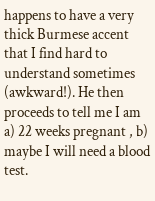happens to have a very thick Burmese accent that I find hard to understand sometimes (awkward!). He then proceeds to tell me I am a) 22 weeks pregnant , b) maybe I will need a blood test.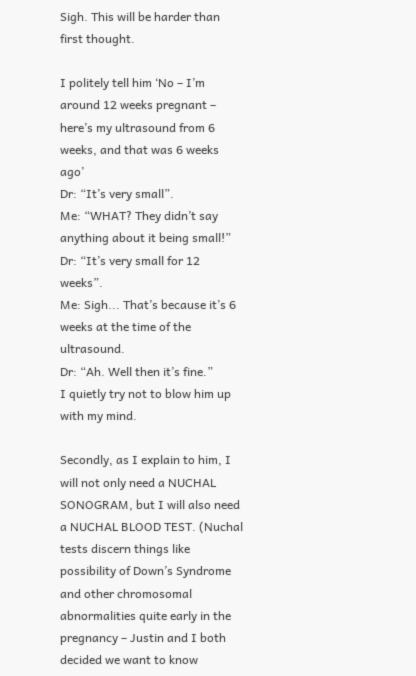Sigh. This will be harder than first thought.

I politely tell him ‘No – I’m around 12 weeks pregnant – here’s my ultrasound from 6 weeks, and that was 6 weeks ago’
Dr: “It’s very small”.
Me: “WHAT? They didn’t say anything about it being small!”
Dr: “It’s very small for 12 weeks”.
Me: Sigh... That’s because it’s 6 weeks at the time of the ultrasound.
Dr: “Ah. Well then it’s fine.”
I quietly try not to blow him up with my mind.

Secondly, as I explain to him, I will not only need a NUCHAL SONOGRAM, but I will also need a NUCHAL BLOOD TEST. (Nuchal tests discern things like possibility of Down’s Syndrome and other chromosomal abnormalities quite early in the pregnancy – Justin and I both decided we want to know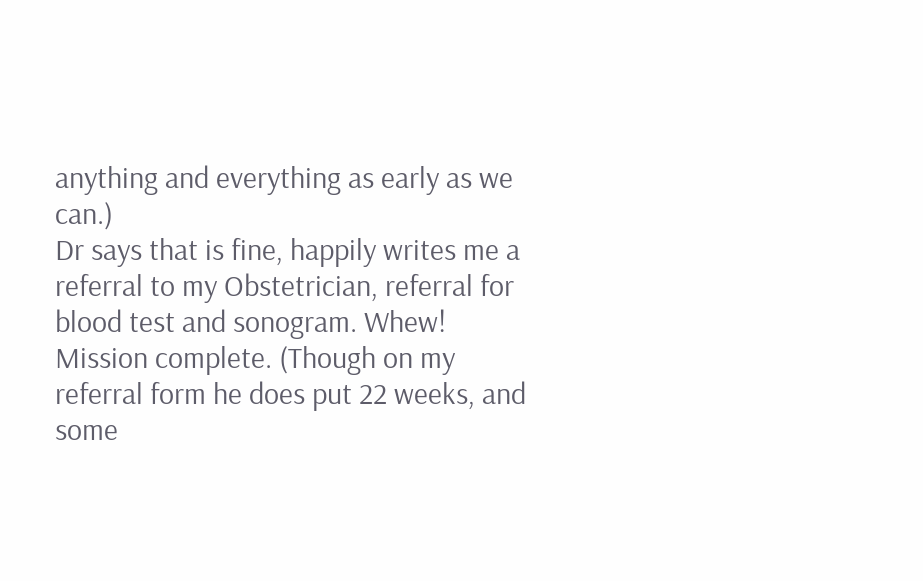anything and everything as early as we can.)
Dr says that is fine, happily writes me a referral to my Obstetrician, referral for blood test and sonogram. Whew! Mission complete. (Though on my referral form he does put 22 weeks, and some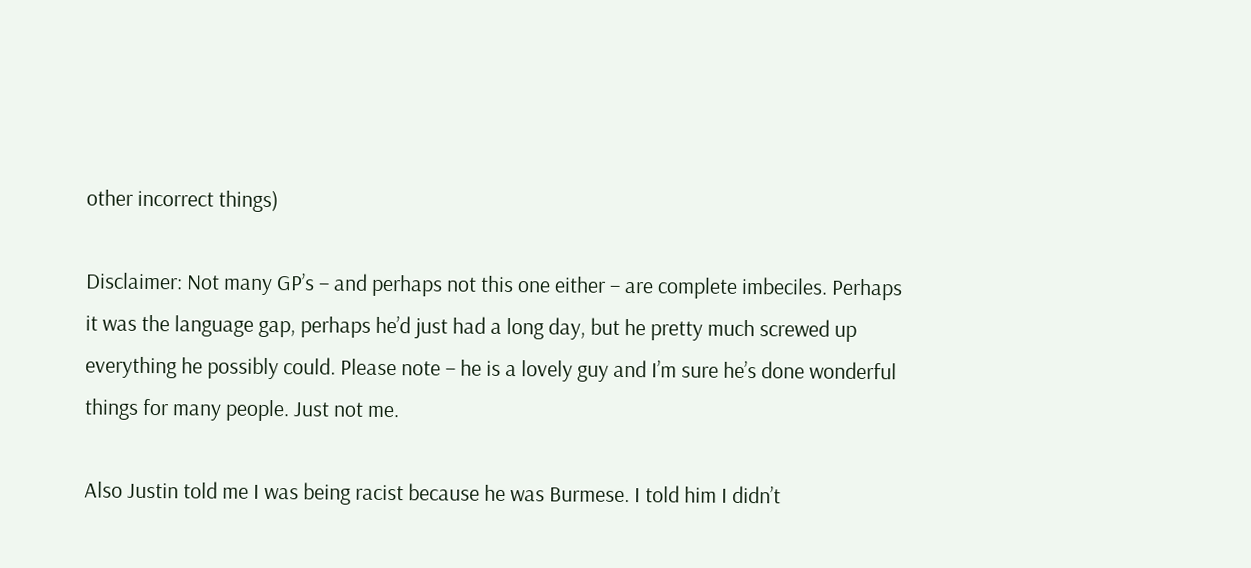other incorrect things)

Disclaimer: Not many GP’s – and perhaps not this one either – are complete imbeciles. Perhaps it was the language gap, perhaps he’d just had a long day, but he pretty much screwed up everything he possibly could. Please note – he is a lovely guy and I’m sure he’s done wonderful things for many people. Just not me.

Also Justin told me I was being racist because he was Burmese. I told him I didn’t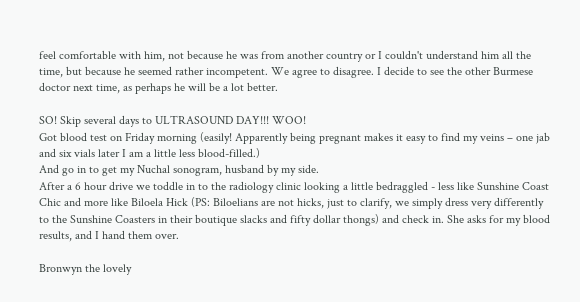feel comfortable with him, not because he was from another country or I couldn't understand him all the time, but because he seemed rather incompetent. We agree to disagree. I decide to see the other Burmese doctor next time, as perhaps he will be a lot better.

SO! Skip several days to ULTRASOUND DAY!!! WOO!
Got blood test on Friday morning (easily! Apparently being pregnant makes it easy to find my veins – one jab and six vials later I am a little less blood-filled.)
And go in to get my Nuchal sonogram, husband by my side.
After a 6 hour drive we toddle in to the radiology clinic looking a little bedraggled - less like Sunshine Coast Chic and more like Biloela Hick (PS: Biloelians are not hicks, just to clarify, we simply dress very differently to the Sunshine Coasters in their boutique slacks and fifty dollar thongs) and check in. She asks for my blood results, and I hand them over.

Bronwyn the lovely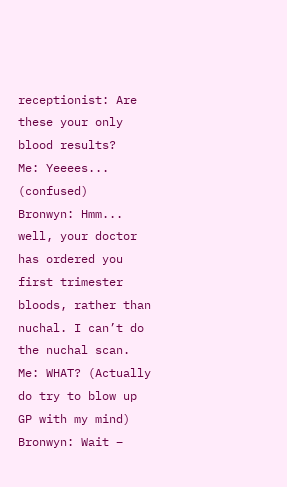receptionist: Are these your only blood results?
Me: Yeeees... (confused)
Bronwyn: Hmm... well, your doctor has ordered you first trimester bloods, rather than nuchal. I can’t do the nuchal scan.
Me: WHAT? (Actually do try to blow up GP with my mind)
Bronwyn: Wait –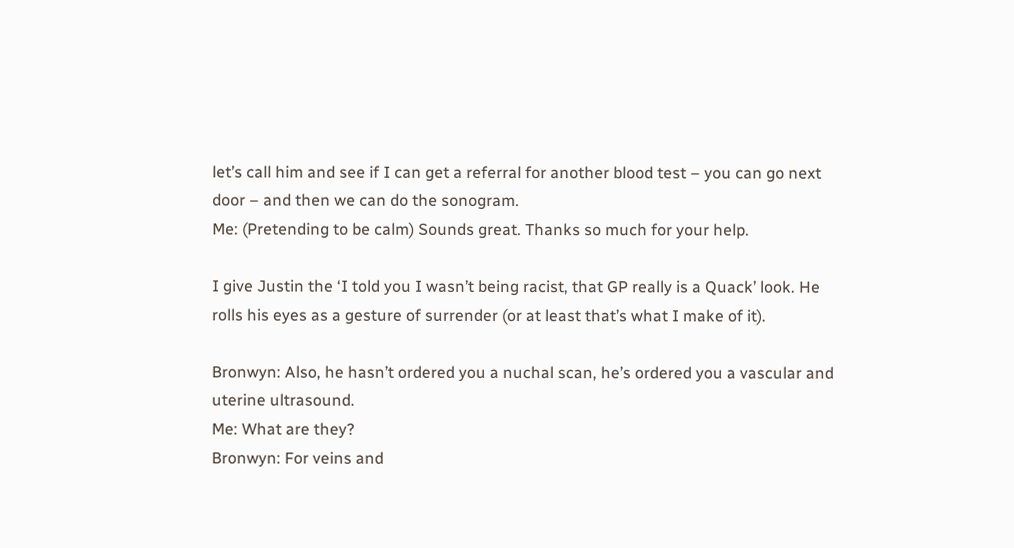let’s call him and see if I can get a referral for another blood test – you can go next door – and then we can do the sonogram.
Me: (Pretending to be calm) Sounds great. Thanks so much for your help.

I give Justin the ‘I told you I wasn’t being racist, that GP really is a Quack’ look. He rolls his eyes as a gesture of surrender (or at least that’s what I make of it).

Bronwyn: Also, he hasn’t ordered you a nuchal scan, he’s ordered you a vascular and uterine ultrasound.
Me: What are they?
Bronwyn: For veins and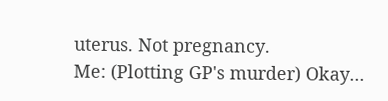uterus. Not pregnancy.
Me: (Plotting GP's murder) Okay...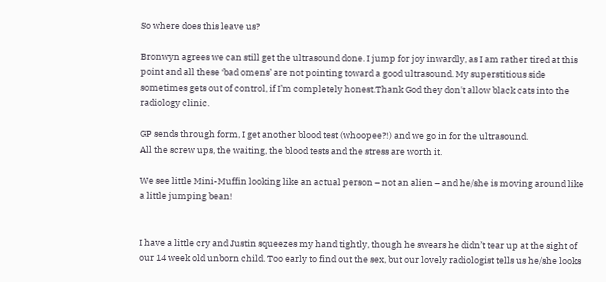So where does this leave us?

Bronwyn agrees we can still get the ultrasound done. I jump for joy inwardly, as I am rather tired at this point and all these ‘bad omens’ are not pointing toward a good ultrasound. My superstitious side sometimes gets out of control, if I’m completely honest.Thank God they don't allow black cats into the radiology clinic.

GP sends through form, I get another blood test (whoopee?!) and we go in for the ultrasound.
All the screw ups, the waiting, the blood tests and the stress are worth it.

We see little Mini-Muffin looking like an actual person – not an alien – and he/she is moving around like a little jumping bean!


I have a little cry and Justin squeezes my hand tightly, though he swears he didn’t tear up at the sight of our 14 week old unborn child. Too early to find out the sex, but our lovely radiologist tells us he/she looks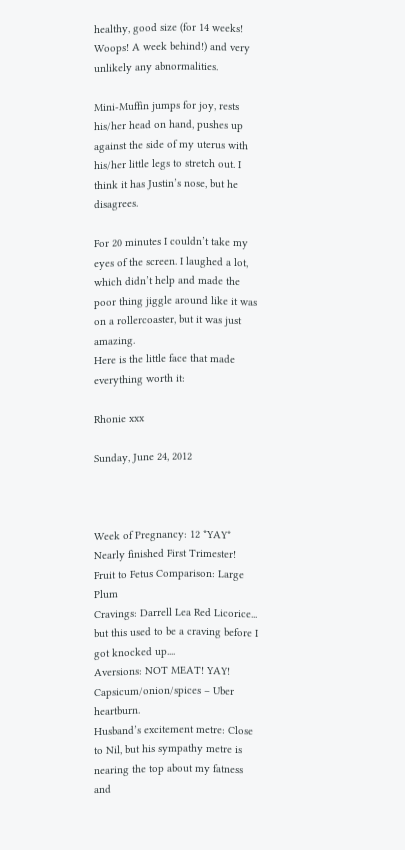healthy, good size (for 14 weeks! Woops! A week behind!) and very unlikely any abnormalities.

Mini-Muffin jumps for joy, rests his/her head on hand, pushes up against the side of my uterus with his/her little legs to stretch out. I think it has Justin’s nose, but he disagrees.

For 20 minutes I couldn’t take my eyes of the screen. I laughed a lot, which didn’t help and made the poor thing jiggle around like it was on a rollercoaster, but it was just amazing.
Here is the little face that made everything worth it:

Rhonie xxx

Sunday, June 24, 2012



Week of Pregnancy: 12 *YAY* Nearly finished First Trimester!
Fruit to Fetus Comparison: Large Plum
Cravings: Darrell Lea Red Licorice... but this used to be a craving before I got knocked up....
Aversions: NOT MEAT! YAY! Capsicum/onion/spices – Uber heartburn.
Husband’s excitement metre: Close to Nil, but his sympathy metre is nearing the top about my fatness and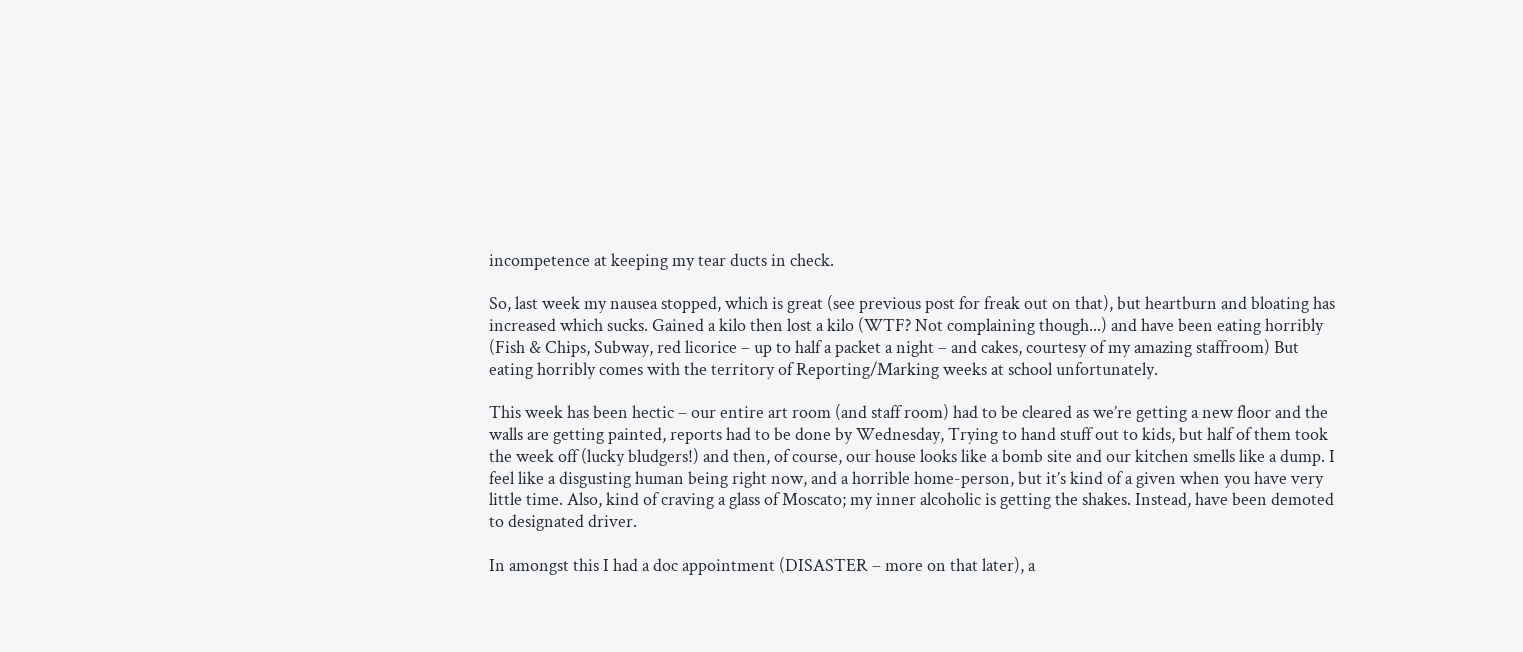incompetence at keeping my tear ducts in check.

So, last week my nausea stopped, which is great (see previous post for freak out on that), but heartburn and bloating has increased which sucks. Gained a kilo then lost a kilo (WTF? Not complaining though...) and have been eating horribly (Fish & Chips, Subway, red licorice – up to half a packet a night – and cakes, courtesy of my amazing staffroom) But eating horribly comes with the territory of Reporting/Marking weeks at school unfortunately.

This week has been hectic – our entire art room (and staff room) had to be cleared as we’re getting a new floor and the walls are getting painted, reports had to be done by Wednesday, Trying to hand stuff out to kids, but half of them took the week off (lucky bludgers!) and then, of course, our house looks like a bomb site and our kitchen smells like a dump. I feel like a disgusting human being right now, and a horrible home-person, but it’s kind of a given when you have very little time. Also, kind of craving a glass of Moscato; my inner alcoholic is getting the shakes. Instead, have been demoted to designated driver.

In amongst this I had a doc appointment (DISASTER – more on that later), a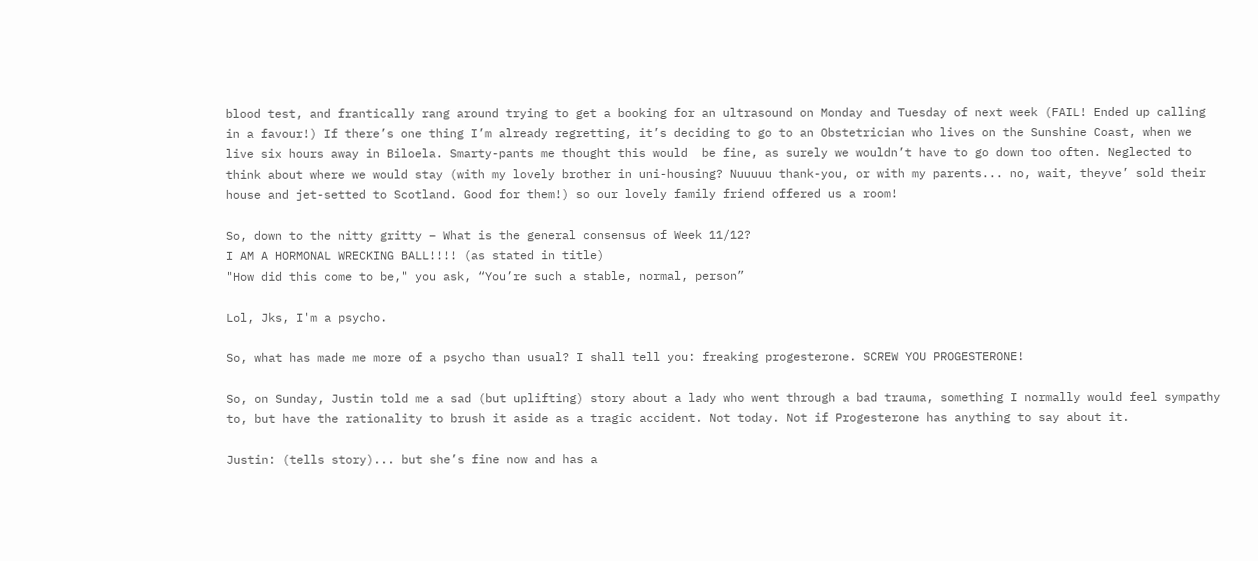blood test, and frantically rang around trying to get a booking for an ultrasound on Monday and Tuesday of next week (FAIL! Ended up calling in a favour!) If there’s one thing I’m already regretting, it’s deciding to go to an Obstetrician who lives on the Sunshine Coast, when we live six hours away in Biloela. Smarty-pants me thought this would  be fine, as surely we wouldn’t have to go down too often. Neglected to think about where we would stay (with my lovely brother in uni-housing? Nuuuuu thank-you, or with my parents... no, wait, theyve’ sold their house and jet-setted to Scotland. Good for them!) so our lovely family friend offered us a room!

So, down to the nitty gritty – What is the general consensus of Week 11/12?
I AM A HORMONAL WRECKING BALL!!!! (as stated in title)
"How did this come to be," you ask, “You’re such a stable, normal, person”

Lol, Jks, I'm a psycho.

So, what has made me more of a psycho than usual? I shall tell you: freaking progesterone. SCREW YOU PROGESTERONE!

So, on Sunday, Justin told me a sad (but uplifting) story about a lady who went through a bad trauma, something I normally would feel sympathy to, but have the rationality to brush it aside as a tragic accident. Not today. Not if Progesterone has anything to say about it.

Justin: (tells story)... but she’s fine now and has a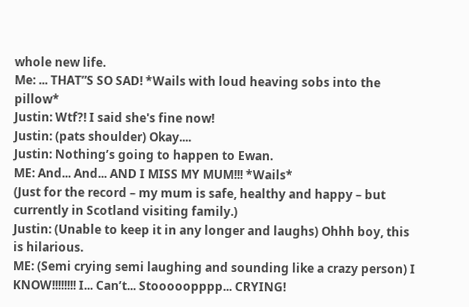whole new life.
Me: ... THAT”S SO SAD! *Wails with loud heaving sobs into the pillow*
Justin: Wtf?! I said she's fine now!
Justin: (pats shoulder) Okay....
Justin: Nothing’s going to happen to Ewan.
ME: And... And... AND I MISS MY MUM!!! *Wails*
(Just for the record – my mum is safe, healthy and happy – but currently in Scotland visiting family.)
Justin: (Unable to keep it in any longer and laughs) Ohhh boy, this is hilarious.
ME: (Semi crying semi laughing and sounding like a crazy person) I KNOW!!!!!!!! I... Can’t... Stooooopppp... CRYING!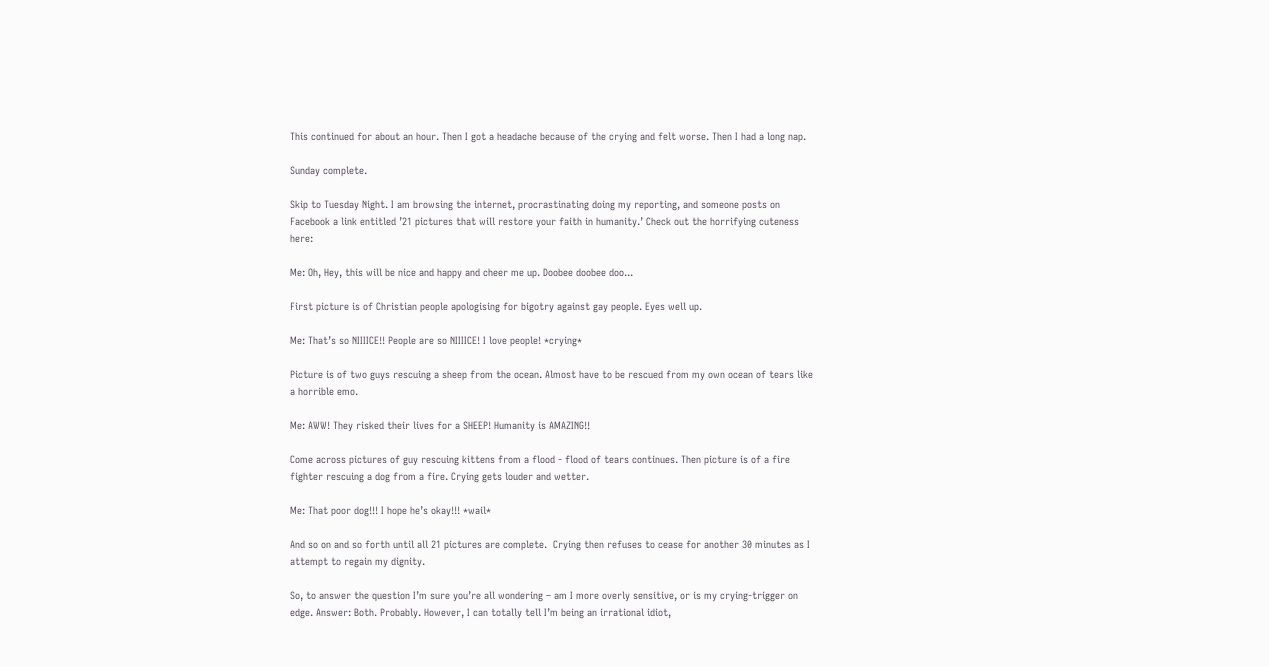This continued for about an hour. Then I got a headache because of the crying and felt worse. Then I had a long nap.

Sunday complete.

Skip to Tuesday Night. I am browsing the internet, procrastinating doing my reporting, and someone posts on Facebook a link entitled ’21 pictures that will restore your faith in humanity.’ Check out the horrifying cuteness here:

Me: Oh, Hey, this will be nice and happy and cheer me up. Doobee doobee doo...

First picture is of Christian people apologising for bigotry against gay people. Eyes well up.

Me: That’s so NIIIICE!! People are so NIIIICE! I love people! *crying*

Picture is of two guys rescuing a sheep from the ocean. Almost have to be rescued from my own ocean of tears like a horrible emo.

Me: AWW! They risked their lives for a SHEEP! Humanity is AMAZING!!

Come across pictures of guy rescuing kittens from a flood - flood of tears continues. Then picture is of a fire fighter rescuing a dog from a fire. Crying gets louder and wetter.

Me: That poor dog!!! I hope he’s okay!!! *wail*

And so on and so forth until all 21 pictures are complete.  Crying then refuses to cease for another 30 minutes as I attempt to regain my dignity.

So, to answer the question I’m sure you’re all wondering – am I more overly sensitive, or is my crying-trigger on edge. Answer: Both. Probably. However, I can totally tell I’m being an irrational idiot,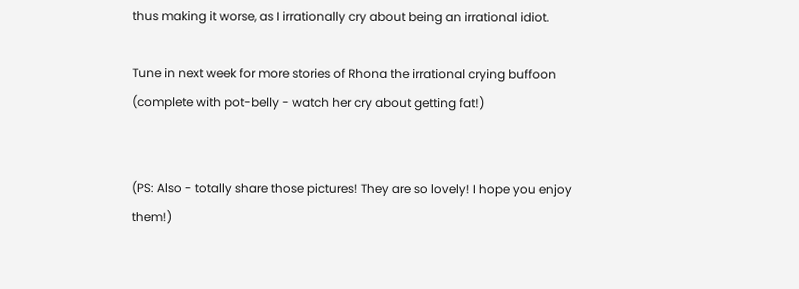thus making it worse, as I irrationally cry about being an irrational idiot.

Tune in next week for more stories of Rhona the irrational crying buffoon (complete with pot-belly - watch her cry about getting fat!)


(PS: Also - totally share those pictures! They are so lovely! I hope you enjoy them!)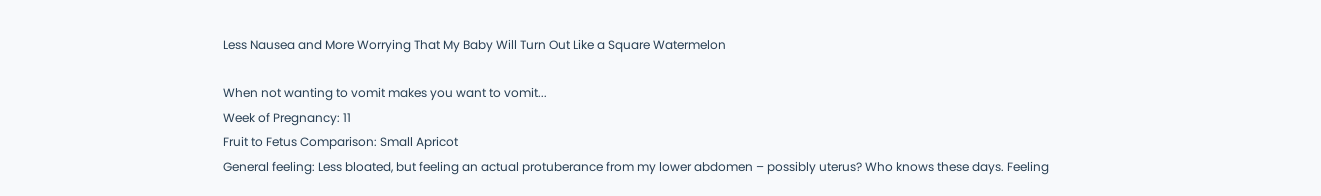Less Nausea and More Worrying That My Baby Will Turn Out Like a Square Watermelon

When not wanting to vomit makes you want to vomit...
Week of Pregnancy: 11
Fruit to Fetus Comparison: Small Apricot
General feeling: Less bloated, but feeling an actual protuberance from my lower abdomen – possibly uterus? Who knows these days. Feeling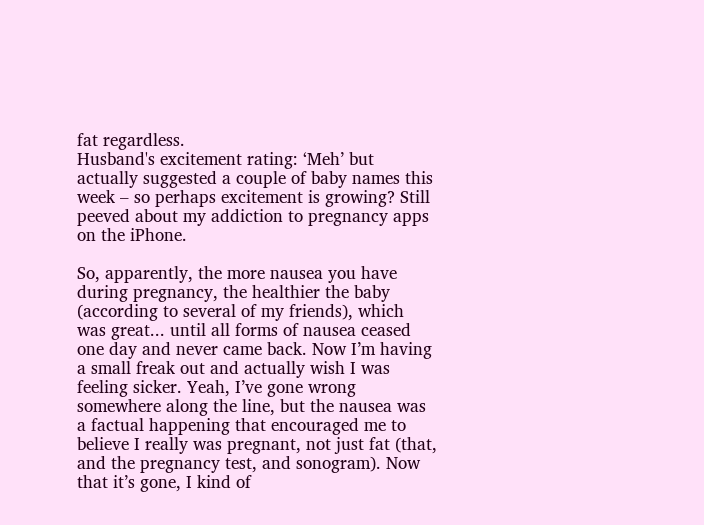fat regardless.
Husband's excitement rating: ‘Meh’ but actually suggested a couple of baby names this week – so perhaps excitement is growing? Still peeved about my addiction to pregnancy apps on the iPhone.

So, apparently, the more nausea you have during pregnancy, the healthier the baby (according to several of my friends), which was great... until all forms of nausea ceased one day and never came back. Now I’m having a small freak out and actually wish I was feeling sicker. Yeah, I’ve gone wrong somewhere along the line, but the nausea was a factual happening that encouraged me to believe I really was pregnant, not just fat (that, and the pregnancy test, and sonogram). Now that it’s gone, I kind of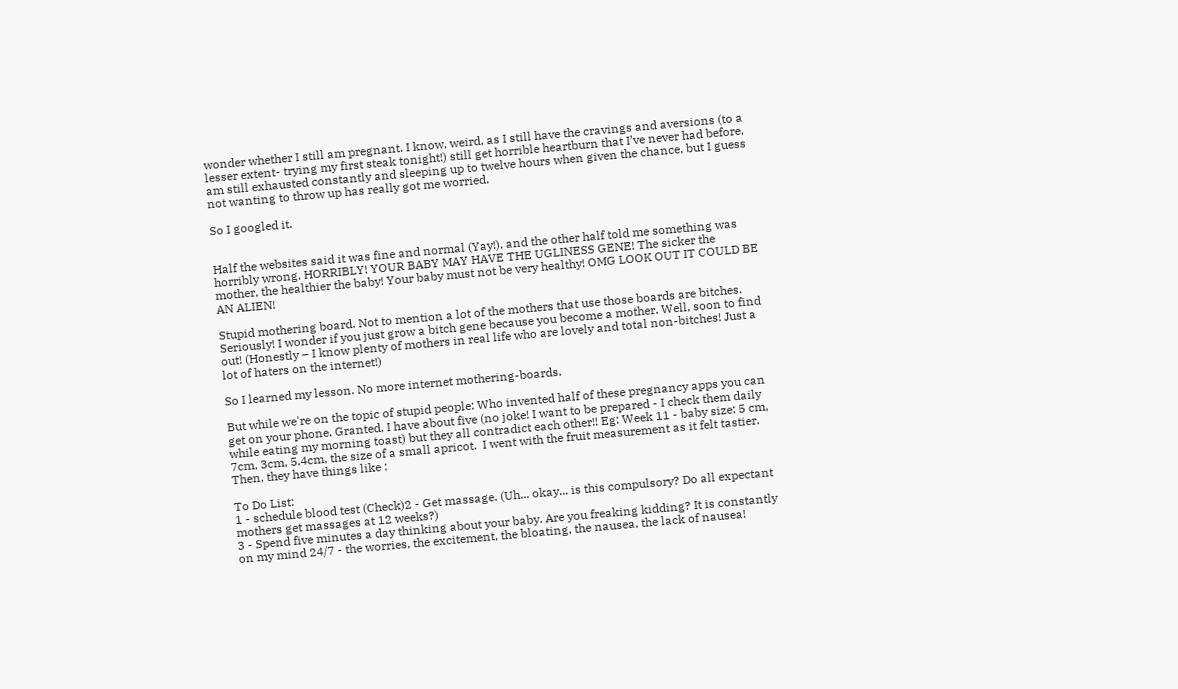wonder whether I still am pregnant. I know, weird, as I still have the cravings and aversions (to a lesser extent- trying my first steak tonight!) still get horrible heartburn that I’ve never had before, am still exhausted constantly and sleeping up to twelve hours when given the chance, but I guess not wanting to throw up has really got me worried.

So I googled it.


Half the websites said it was fine and normal (Yay!), and the other half told me something was horribly wrong. HORRIBLY! YOUR BABY MAY HAVE THE UGLINESS GENE! The sicker the mother, the healthier the baby! Your baby must not be very healthy! OMG LOOK OUT IT COULD BE AN ALIEN!

Stupid mothering board. Not to mention a lot of the mothers that use those boards are bitches. Seriously! I wonder if you just grow a bitch gene because you become a mother. Well, soon to find out! (Honestly – I know plenty of mothers in real life who are lovely and total non-bitches! Just a lot of haters on the internet!)

So I learned my lesson. No more internet mothering-boards.

But while we're on the topic of stupid people: Who invented half of these pregnancy apps you can get on your phone. Granted, I have about five (no joke! I want to be prepared - I check them daily while eating my morning toast) but they all contradict each other!! Eg: Week 11 - baby size: 5 cm, 7cm, 3cm, 5.4cm, the size of a small apricot.  I went with the fruit measurement as it felt tastier. Then, they have things like :

To Do List:
1 - schedule blood test (Check)2 - Get massage. (Uh... okay... is this compulsory? Do all expectant mothers get massages at 12 weeks?)
3 - Spend five minutes a day thinking about your baby. Are you freaking kidding? It is constantly on my mind 24/7 - the worries, the excitement, the bloating, the nausea, the lack of nausea!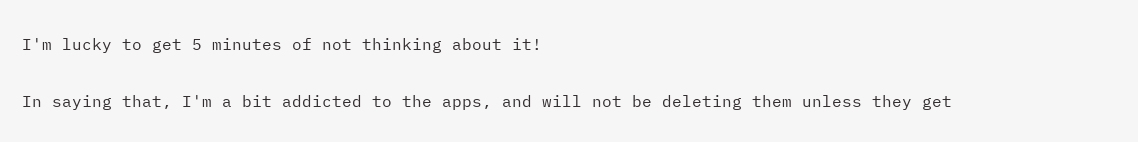I'm lucky to get 5 minutes of not thinking about it!

In saying that, I'm a bit addicted to the apps, and will not be deleting them unless they get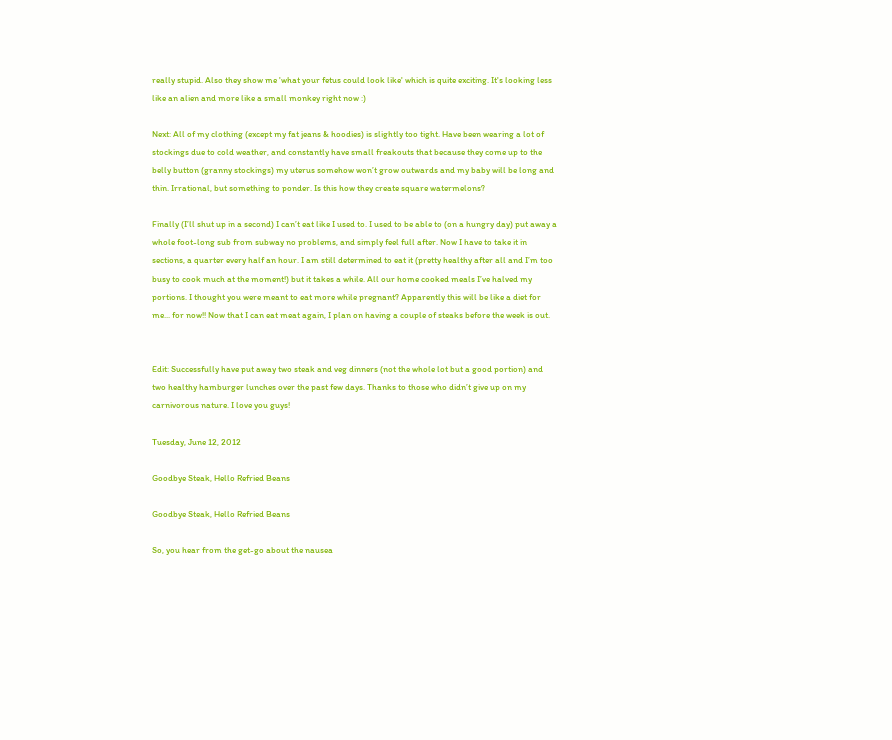really stupid. Also they show me 'what your fetus could look like' which is quite exciting. It's looking less like an alien and more like a small monkey right now :)

Next: All of my clothing (except my fat jeans & hoodies) is slightly too tight. Have been wearing a lot of stockings due to cold weather, and constantly have small freakouts that because they come up to the belly button (granny stockings) my uterus somehow won’t grow outwards and my baby will be long and thin. Irrational, but something to ponder. Is this how they create square watermelons?

Finally (I’ll shut up in a second) I can’t eat like I used to. I used to be able to (on a hungry day) put away a whole foot-long sub from subway no problems, and simply feel full after. Now I have to take it in sections, a quarter every half an hour. I am still determined to eat it (pretty healthy after all and I’m too busy to cook much at the moment!) but it takes a while. All our home cooked meals I’ve halved my portions. I thought you were meant to eat more while pregnant? Apparently this will be like a diet for me... for now!! Now that I can eat meat again, I plan on having a couple of steaks before the week is out.


Edit: Successfully have put away two steak and veg dinners (not the whole lot but a good portion) and two healthy hamburger lunches over the past few days. Thanks to those who didn’t give up on my carnivorous nature. I love you guys!

Tuesday, June 12, 2012

Goodbye Steak, Hello Refried Beans

Goodbye Steak, Hello Refried Beans

So, you hear from the get-go about the nausea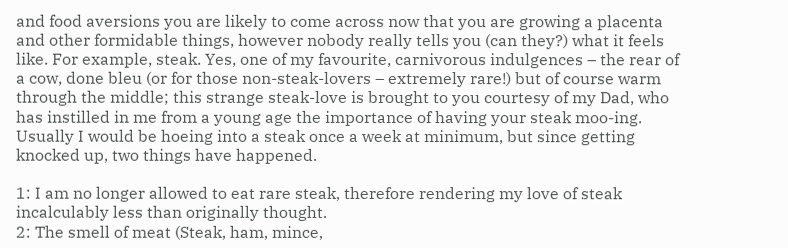and food aversions you are likely to come across now that you are growing a placenta and other formidable things, however nobody really tells you (can they?) what it feels like. For example, steak. Yes, one of my favourite, carnivorous indulgences – the rear of a cow, done bleu (or for those non-steak-lovers – extremely rare!) but of course warm through the middle; this strange steak-love is brought to you courtesy of my Dad, who has instilled in me from a young age the importance of having your steak moo-ing. Usually I would be hoeing into a steak once a week at minimum, but since getting knocked up, two things have happened.

1: I am no longer allowed to eat rare steak, therefore rendering my love of steak incalculably less than originally thought.
2: The smell of meat (Steak, ham, mince,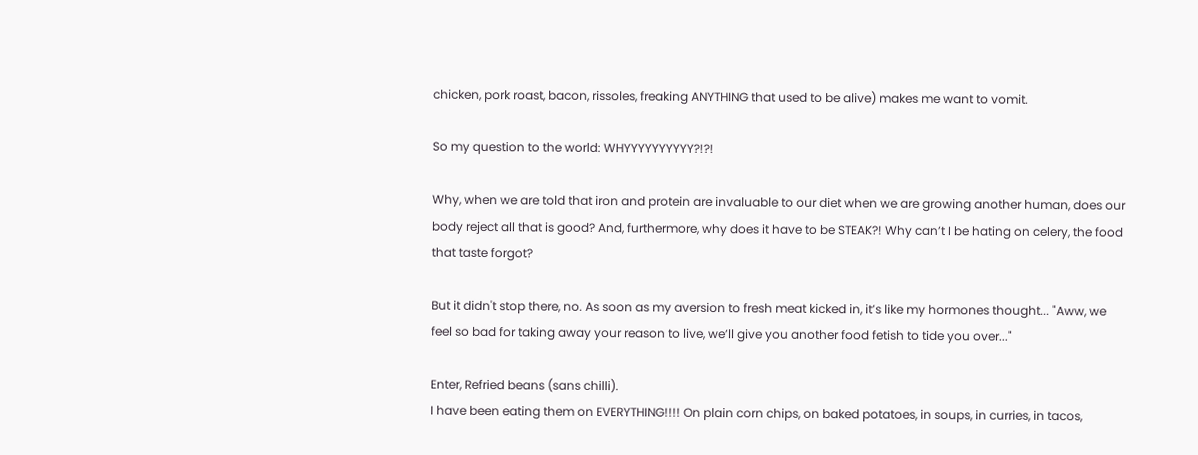chicken, pork roast, bacon, rissoles, freaking ANYTHING that used to be alive) makes me want to vomit.

So my question to the world: WHYYYYYYYYYY?!?!

Why, when we are told that iron and protein are invaluable to our diet when we are growing another human, does our body reject all that is good? And, furthermore, why does it have to be STEAK?! Why can’t I be hating on celery, the food that taste forgot?

But it didn't stop there, no. As soon as my aversion to fresh meat kicked in, it’s like my hormones thought... "Aww, we feel so bad for taking away your reason to live, we’ll give you another food fetish to tide you over..."

Enter, Refried beans (sans chilli).
I have been eating them on EVERYTHING!!!! On plain corn chips, on baked potatoes, in soups, in curries, in tacos,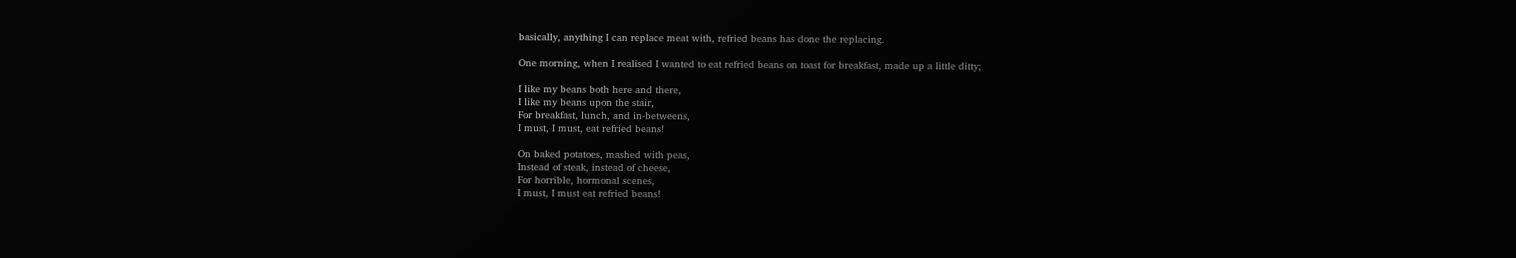basically, anything I can replace meat with, refried beans has done the replacing.

One morning, when I realised I wanted to eat refried beans on toast for breakfast, made up a little ditty;

I like my beans both here and there,
I like my beans upon the stair,
For breakfast, lunch, and in-betweens,
I must, I must, eat refried beans!

On baked potatoes, mashed with peas,
Instead of steak, instead of cheese,
For horrible, hormonal scenes,
I must, I must eat refried beans!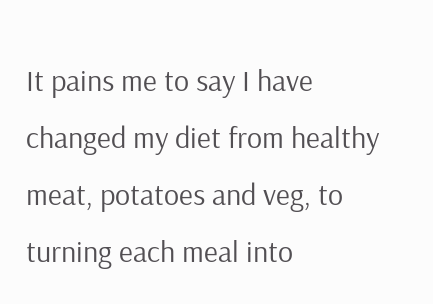It pains me to say I have changed my diet from healthy meat, potatoes and veg, to turning each meal into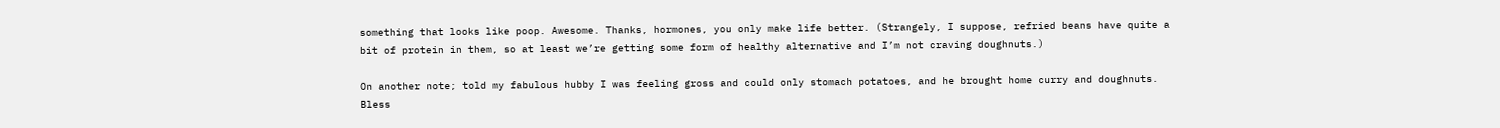something that looks like poop. Awesome. Thanks, hormones, you only make life better. (Strangely, I suppose, refried beans have quite a bit of protein in them, so at least we’re getting some form of healthy alternative and I’m not craving doughnuts.)

On another note; told my fabulous hubby I was feeling gross and could only stomach potatoes, and he brought home curry and doughnuts. Bless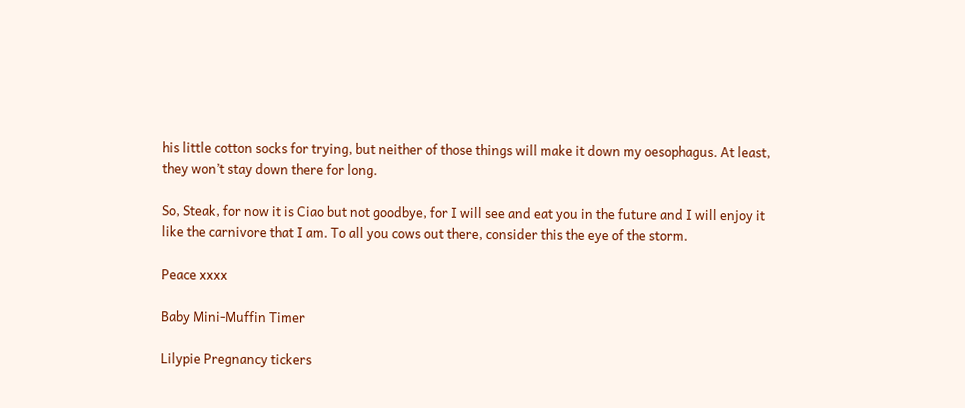his little cotton socks for trying, but neither of those things will make it down my oesophagus. At least, they won’t stay down there for long.

So, Steak, for now it is Ciao but not goodbye, for I will see and eat you in the future and I will enjoy it like the carnivore that I am. To all you cows out there, consider this the eye of the storm.

Peace xxxx

Baby Mini-Muffin Timer

Lilypie Pregnancy tickers